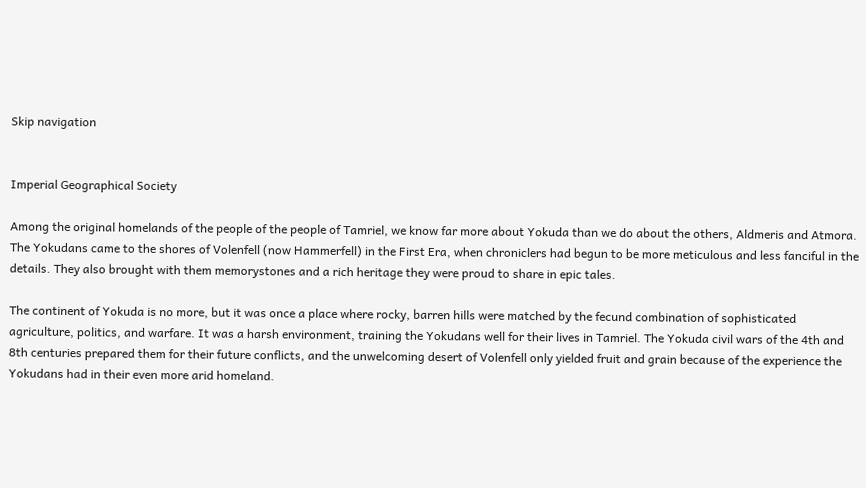Skip navigation


Imperial Geographical Society

Among the original homelands of the people of the people of Tamriel, we know far more about Yokuda than we do about the others, Aldmeris and Atmora. The Yokudans came to the shores of Volenfell (now Hammerfell) in the First Era, when chroniclers had begun to be more meticulous and less fanciful in the details. They also brought with them memorystones and a rich heritage they were proud to share in epic tales.

The continent of Yokuda is no more, but it was once a place where rocky, barren hills were matched by the fecund combination of sophisticated agriculture, politics, and warfare. It was a harsh environment, training the Yokudans well for their lives in Tamriel. The Yokuda civil wars of the 4th and 8th centuries prepared them for their future conflicts, and the unwelcoming desert of Volenfell only yielded fruit and grain because of the experience the Yokudans had in their even more arid homeland.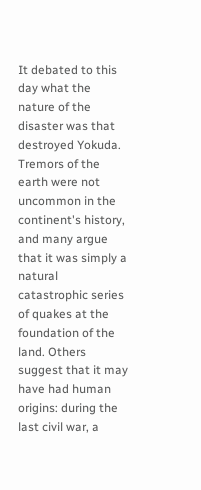It debated to this day what the nature of the disaster was that destroyed Yokuda. Tremors of the earth were not uncommon in the continent's history, and many argue that it was simply a natural catastrophic series of quakes at the foundation of the land. Others suggest that it may have had human origins: during the last civil war, a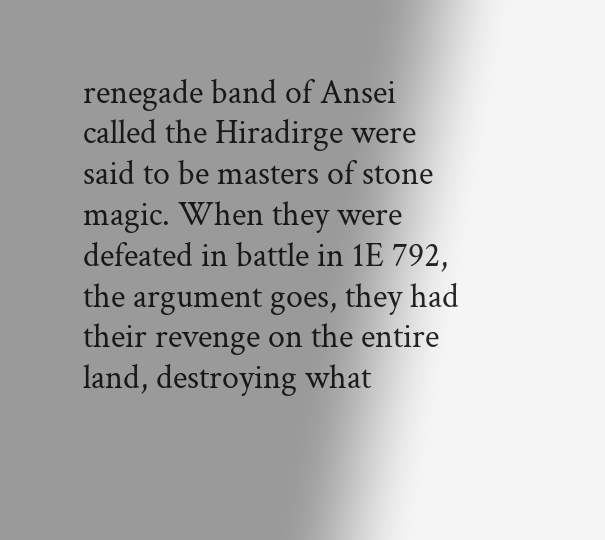renegade band of Ansei called the Hiradirge were said to be masters of stone magic. When they were defeated in battle in 1E 792, the argument goes, they had their revenge on the entire land, destroying what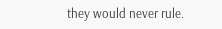they would never rule.